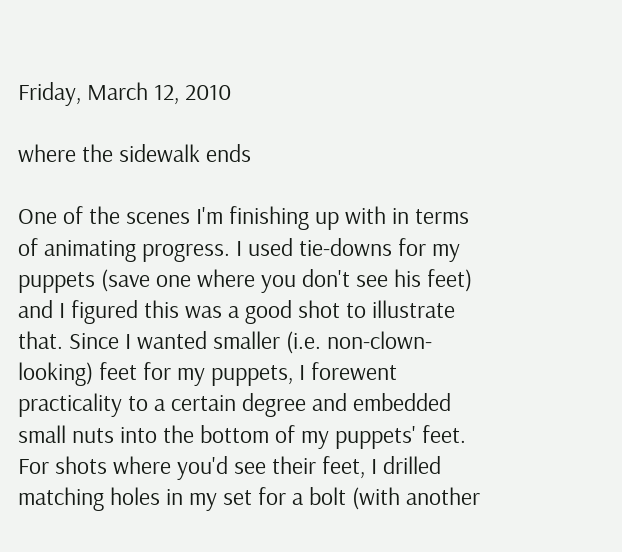Friday, March 12, 2010

where the sidewalk ends

One of the scenes I'm finishing up with in terms of animating progress. I used tie-downs for my puppets (save one where you don't see his feet) and I figured this was a good shot to illustrate that. Since I wanted smaller (i.e. non-clown-looking) feet for my puppets, I forewent practicality to a certain degree and embedded small nuts into the bottom of my puppets' feet. For shots where you'd see their feet, I drilled matching holes in my set for a bolt (with another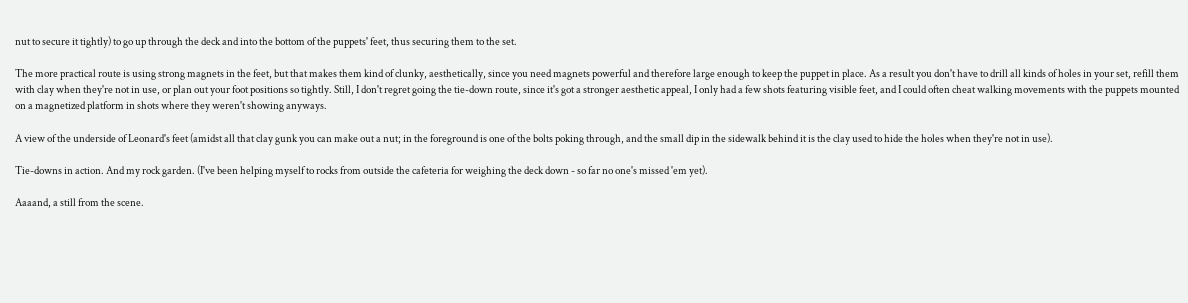nut to secure it tightly) to go up through the deck and into the bottom of the puppets' feet, thus securing them to the set.

The more practical route is using strong magnets in the feet, but that makes them kind of clunky, aesthetically, since you need magnets powerful and therefore large enough to keep the puppet in place. As a result you don't have to drill all kinds of holes in your set, refill them with clay when they're not in use, or plan out your foot positions so tightly. Still, I don't regret going the tie-down route, since it's got a stronger aesthetic appeal, I only had a few shots featuring visible feet, and I could often cheat walking movements with the puppets mounted on a magnetized platform in shots where they weren't showing anyways.

A view of the underside of Leonard's feet (amidst all that clay gunk you can make out a nut; in the foreground is one of the bolts poking through, and the small dip in the sidewalk behind it is the clay used to hide the holes when they're not in use).

Tie-downs in action. And my rock garden. (I've been helping myself to rocks from outside the cafeteria for weighing the deck down - so far no one's missed 'em yet).

Aaaand, a still from the scene.